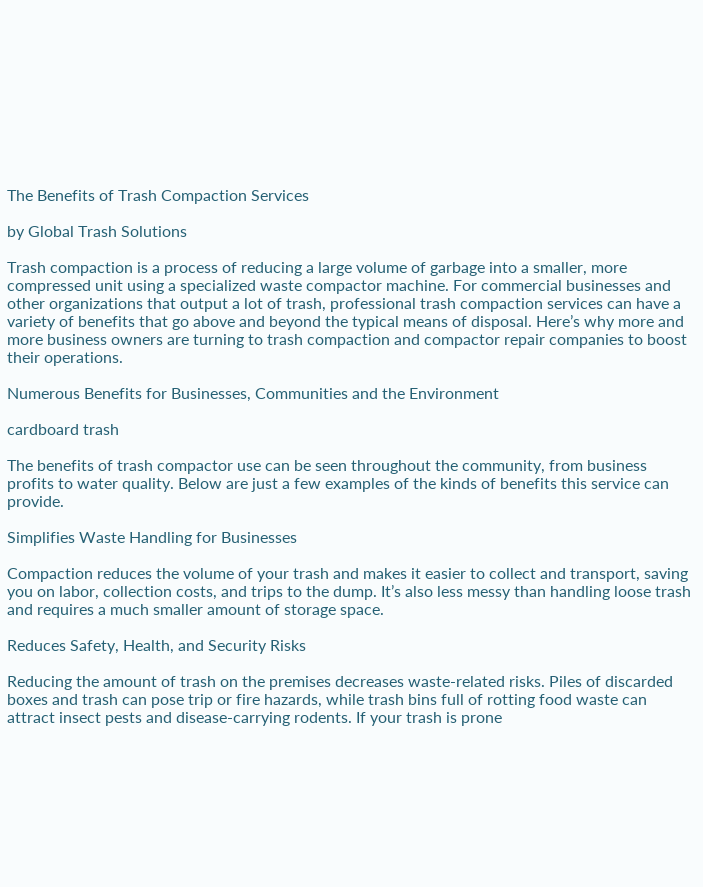The Benefits of Trash Compaction Services

by Global Trash Solutions

Trash compaction is a process of reducing a large volume of garbage into a smaller, more compressed unit using a specialized waste compactor machine. For commercial businesses and other organizations that output a lot of trash, professional trash compaction services can have a variety of benefits that go above and beyond the typical means of disposal. Here’s why more and more business owners are turning to trash compaction and compactor repair companies to boost their operations.

Numerous Benefits for Businesses, Communities and the Environment

cardboard trash

The benefits of trash compactor use can be seen throughout the community, from business profits to water quality. Below are just a few examples of the kinds of benefits this service can provide.

Simplifies Waste Handling for Businesses

Compaction reduces the volume of your trash and makes it easier to collect and transport, saving you on labor, collection costs, and trips to the dump. It’s also less messy than handling loose trash and requires a much smaller amount of storage space.

Reduces Safety, Health, and Security Risks

Reducing the amount of trash on the premises decreases waste-related risks. Piles of discarded boxes and trash can pose trip or fire hazards, while trash bins full of rotting food waste can attract insect pests and disease-carrying rodents. If your trash is prone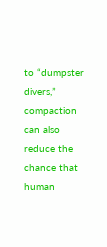to “dumpster divers,” compaction can also reduce the chance that human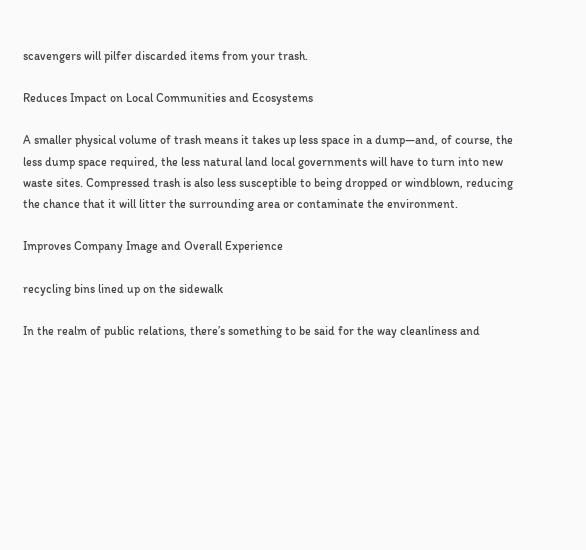scavengers will pilfer discarded items from your trash.

Reduces Impact on Local Communities and Ecosystems

A smaller physical volume of trash means it takes up less space in a dump—and, of course, the less dump space required, the less natural land local governments will have to turn into new waste sites. Compressed trash is also less susceptible to being dropped or windblown, reducing the chance that it will litter the surrounding area or contaminate the environment.

Improves Company Image and Overall Experience

recycling bins lined up on the sidewalk

In the realm of public relations, there’s something to be said for the way cleanliness and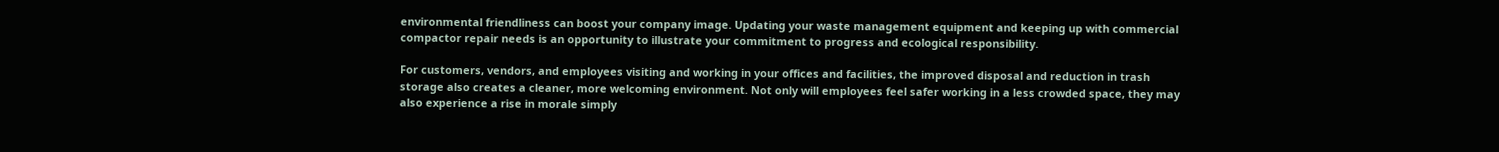environmental friendliness can boost your company image. Updating your waste management equipment and keeping up with commercial compactor repair needs is an opportunity to illustrate your commitment to progress and ecological responsibility.

For customers, vendors, and employees visiting and working in your offices and facilities, the improved disposal and reduction in trash storage also creates a cleaner, more welcoming environment. Not only will employees feel safer working in a less crowded space, they may also experience a rise in morale simply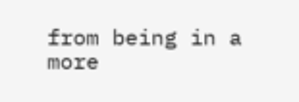from being in a more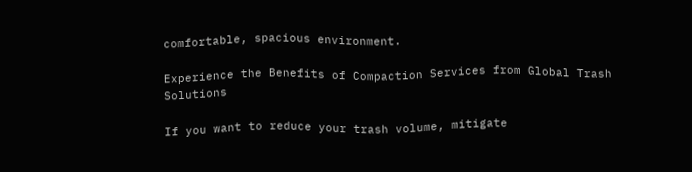comfortable, spacious environment.

Experience the Benefits of Compaction Services from Global Trash Solutions

If you want to reduce your trash volume, mitigate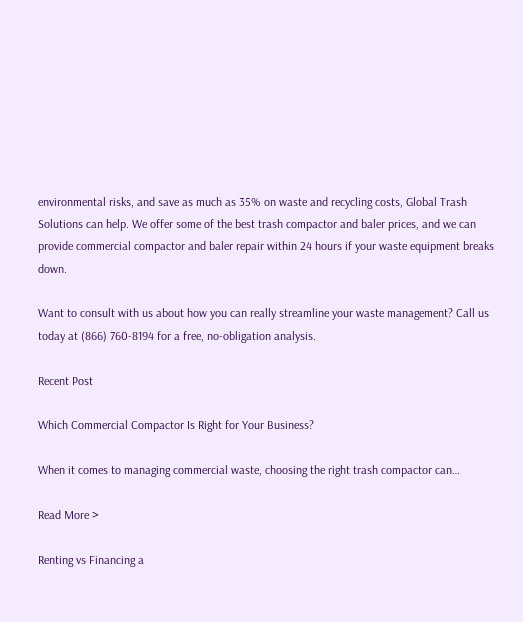environmental risks, and save as much as 35% on waste and recycling costs, Global Trash Solutions can help. We offer some of the best trash compactor and baler prices, and we can provide commercial compactor and baler repair within 24 hours if your waste equipment breaks down.

Want to consult with us about how you can really streamline your waste management? Call us today at (866) 760-8194 for a free, no-obligation analysis.

Recent Post

Which Commercial Compactor Is Right for Your Business?

When it comes to managing commercial waste, choosing the right trash compactor can…

Read More >

Renting vs Financing a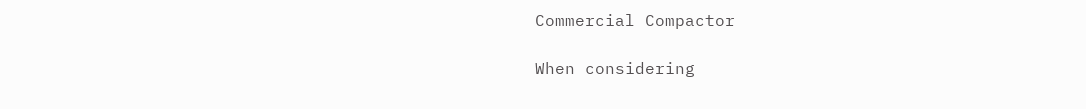Commercial Compactor

When considering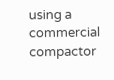using a commercial compactor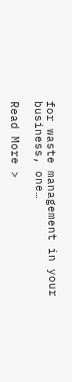for waste management in your business, one…

Read More >